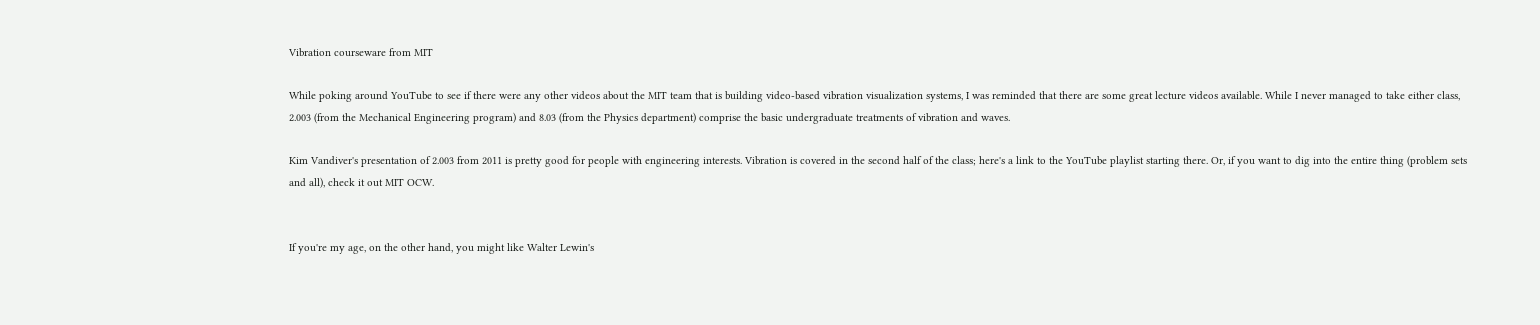Vibration courseware from MIT

While poking around YouTube to see if there were any other videos about the MIT team that is building video-based vibration visualization systems, I was reminded that there are some great lecture videos available. While I never managed to take either class, 2.003 (from the Mechanical Engineering program) and 8.03 (from the Physics department) comprise the basic undergraduate treatments of vibration and waves.

Kim Vandiver's presentation of 2.003 from 2011 is pretty good for people with engineering interests. Vibration is covered in the second half of the class; here's a link to the YouTube playlist starting there. Or, if you want to dig into the entire thing (problem sets and all), check it out MIT OCW.


If you're my age, on the other hand, you might like Walter Lewin's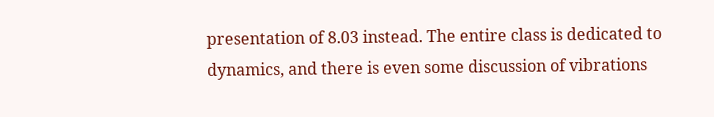presentation of 8.03 instead. The entire class is dedicated to dynamics, and there is even some discussion of vibrations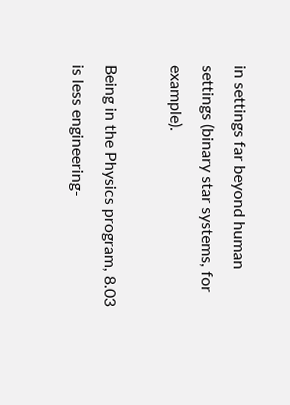in settings far beyond human settings (binary star systems, for example).

Being in the Physics program, 8.03 is less engineering-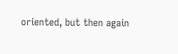oriented, but then again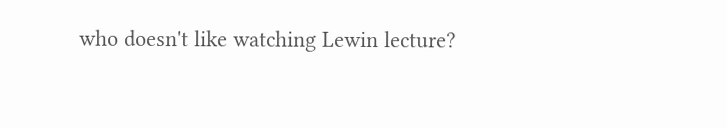who doesn't like watching Lewin lecture?